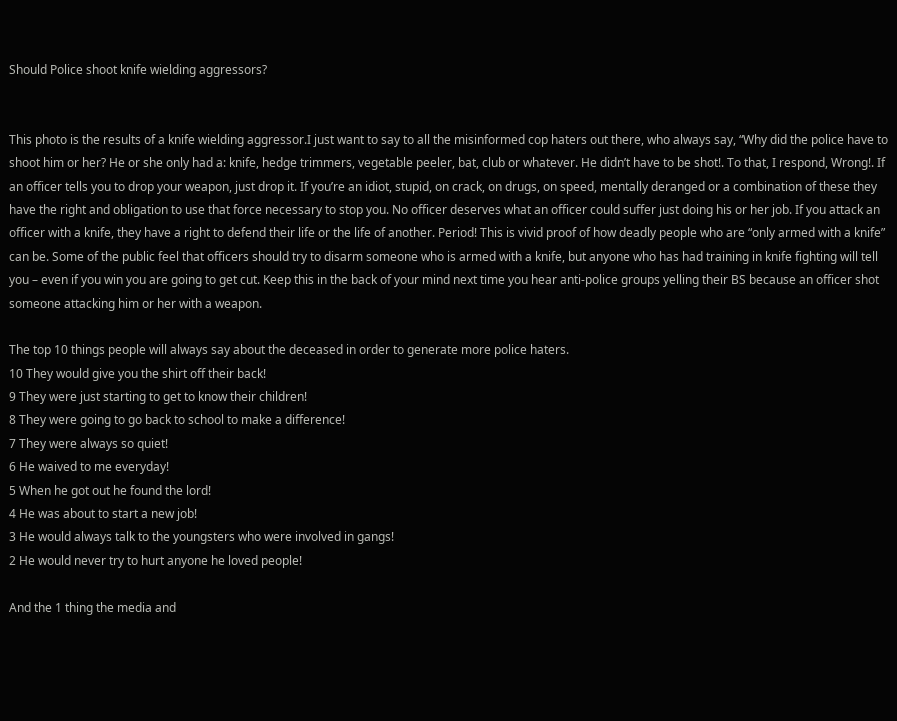Should Police shoot knife wielding aggressors?


This photo is the results of a knife wielding aggressor.I just want to say to all the misinformed cop haters out there, who always say, “Why did the police have to shoot him or her? He or she only had a: knife, hedge trimmers, vegetable peeler, bat, club or whatever. He didn’t have to be shot!. To that, I respond, Wrong!. If an officer tells you to drop your weapon, just drop it. If you’re an idiot, stupid, on crack, on drugs, on speed, mentally deranged or a combination of these they have the right and obligation to use that force necessary to stop you. No officer deserves what an officer could suffer just doing his or her job. If you attack an officer with a knife, they have a right to defend their life or the life of another. Period! This is vivid proof of how deadly people who are “only armed with a knife” can be. Some of the public feel that officers should try to disarm someone who is armed with a knife, but anyone who has had training in knife fighting will tell you – even if you win you are going to get cut. Keep this in the back of your mind next time you hear anti-police groups yelling their BS because an officer shot someone attacking him or her with a weapon.

The top 10 things people will always say about the deceased in order to generate more police haters.
10 They would give you the shirt off their back!
9 They were just starting to get to know their children!
8 They were going to go back to school to make a difference!
7 They were always so quiet!
6 He waived to me everyday!
5 When he got out he found the lord!
4 He was about to start a new job!
3 He would always talk to the youngsters who were involved in gangs!
2 He would never try to hurt anyone he loved people!

And the 1 thing the media and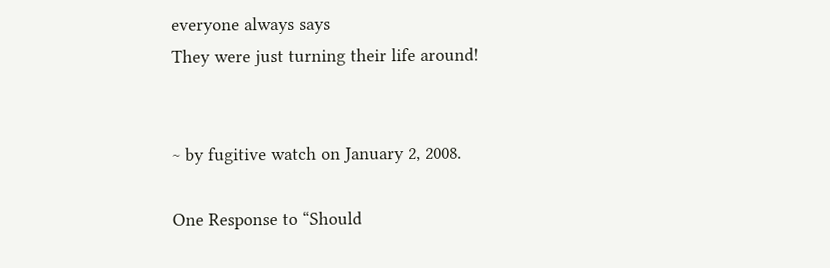everyone always says
They were just turning their life around!


~ by fugitive watch on January 2, 2008.

One Response to “Should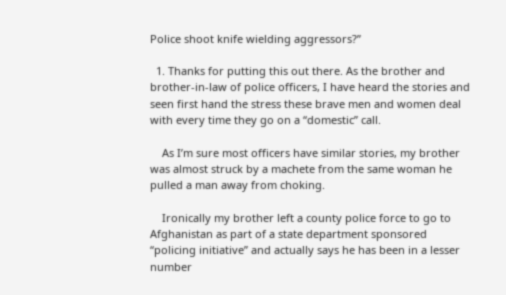Police shoot knife wielding aggressors?”

  1. Thanks for putting this out there. As the brother and brother-in-law of police officers, I have heard the stories and seen first hand the stress these brave men and women deal with every time they go on a “domestic” call.

    As I’m sure most officers have similar stories, my brother was almost struck by a machete from the same woman he pulled a man away from choking.

    Ironically my brother left a county police force to go to Afghanistan as part of a state department sponsored “policing initiative” and actually says he has been in a lesser number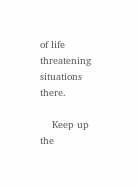of life threatening situations there.

    Keep up the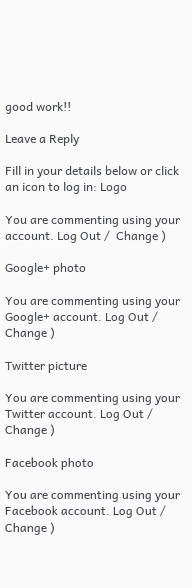good work!!

Leave a Reply

Fill in your details below or click an icon to log in: Logo

You are commenting using your account. Log Out /  Change )

Google+ photo

You are commenting using your Google+ account. Log Out /  Change )

Twitter picture

You are commenting using your Twitter account. Log Out /  Change )

Facebook photo

You are commenting using your Facebook account. Log Out /  Change )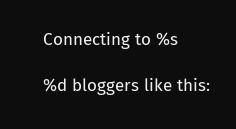Connecting to %s

%d bloggers like this: